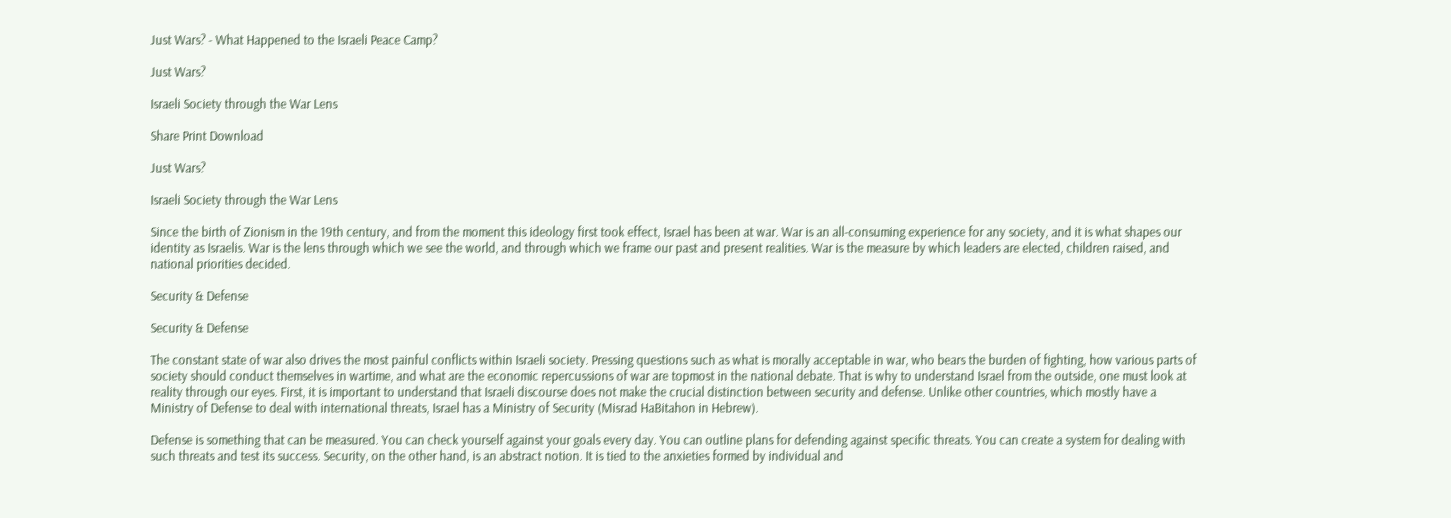Just Wars? - What Happened to the Israeli Peace Camp?

Just Wars?

Israeli Society through the War Lens

Share Print Download

Just Wars?

Israeli Society through the War Lens

Since the birth of Zionism in the 19th century, and from the moment this ideology first took effect, Israel has been at war. War is an all-consuming experience for any society, and it is what shapes our identity as Israelis. War is the lens through which we see the world, and through which we frame our past and present realities. War is the measure by which leaders are elected, children raised, and national priorities decided.

Security & Defense

Security & Defense

The constant state of war also drives the most painful conflicts within Israeli society. Pressing questions such as what is morally acceptable in war, who bears the burden of fighting, how various parts of society should conduct themselves in wartime, and what are the economic repercussions of war are topmost in the national debate. That is why to understand Israel from the outside, one must look at reality through our eyes. First, it is important to understand that Israeli discourse does not make the crucial distinction between security and defense. Unlike other countries, which mostly have a Ministry of Defense to deal with international threats, Israel has a Ministry of Security (Misrad HaBitahon in Hebrew).

Defense is something that can be measured. You can check yourself against your goals every day. You can outline plans for defending against specific threats. You can create a system for dealing with such threats and test its success. Security, on the other hand, is an abstract notion. It is tied to the anxieties formed by individual and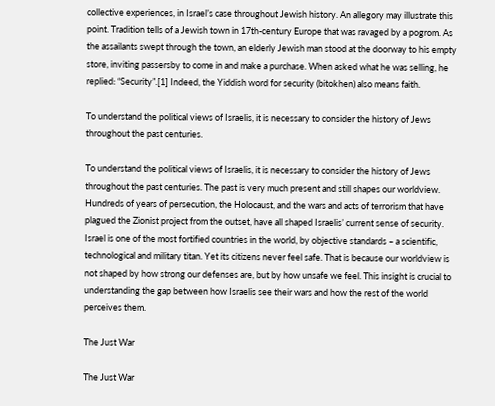collective experiences, in Israel’s case throughout Jewish history. An allegory may illustrate this point. Tradition tells of a Jewish town in 17th-century Europe that was ravaged by a pogrom. As the assailants swept through the town, an elderly Jewish man stood at the doorway to his empty store, inviting passersby to come in and make a purchase. When asked what he was selling, he replied: “Security”.[1] Indeed, the Yiddish word for security (bitokhen) also means faith.

To understand the political views of Israelis, it is necessary to consider the history of Jews throughout the past centuries.

To understand the political views of Israelis, it is necessary to consider the history of Jews throughout the past centuries. The past is very much present and still shapes our worldview. Hundreds of years of persecution, the Holocaust, and the wars and acts of terrorism that have plagued the Zionist project from the outset, have all shaped Israelis’ current sense of security. Israel is one of the most fortified countries in the world, by objective standards – a scientific, technological and military titan. Yet its citizens never feel safe. That is because our worldview is not shaped by how strong our defenses are, but by how unsafe we feel. This insight is crucial to understanding the gap between how Israelis see their wars and how the rest of the world perceives them.

The Just War

The Just War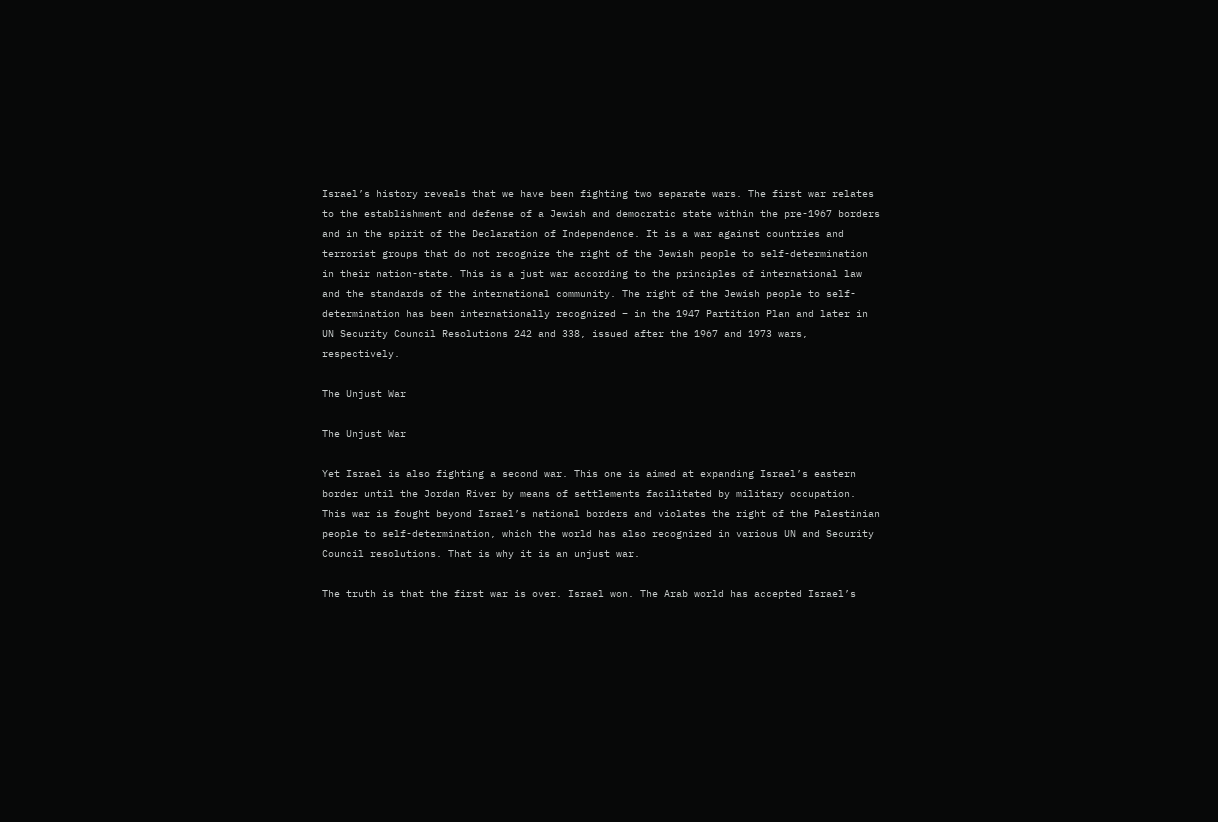Israel’s history reveals that we have been fighting two separate wars. The first war relates to the establishment and defense of a Jewish and democratic state within the pre-1967 borders and in the spirit of the Declaration of Independence. It is a war against countries and terrorist groups that do not recognize the right of the Jewish people to self-determination in their nation-state. This is a just war according to the principles of international law and the standards of the international community. The right of the Jewish people to self-determination has been internationally recognized – in the 1947 Partition Plan and later in UN Security Council Resolutions 242 and 338, issued after the 1967 and 1973 wars, respectively.

The Unjust War

The Unjust War

Yet Israel is also fighting a second war. This one is aimed at expanding Israel’s eastern border until the Jordan River by means of settlements facilitated by military occupation. This war is fought beyond Israel’s national borders and violates the right of the Palestinian people to self-determination, which the world has also recognized in various UN and Security Council resolutions. That is why it is an unjust war.

The truth is that the first war is over. Israel won. The Arab world has accepted Israel’s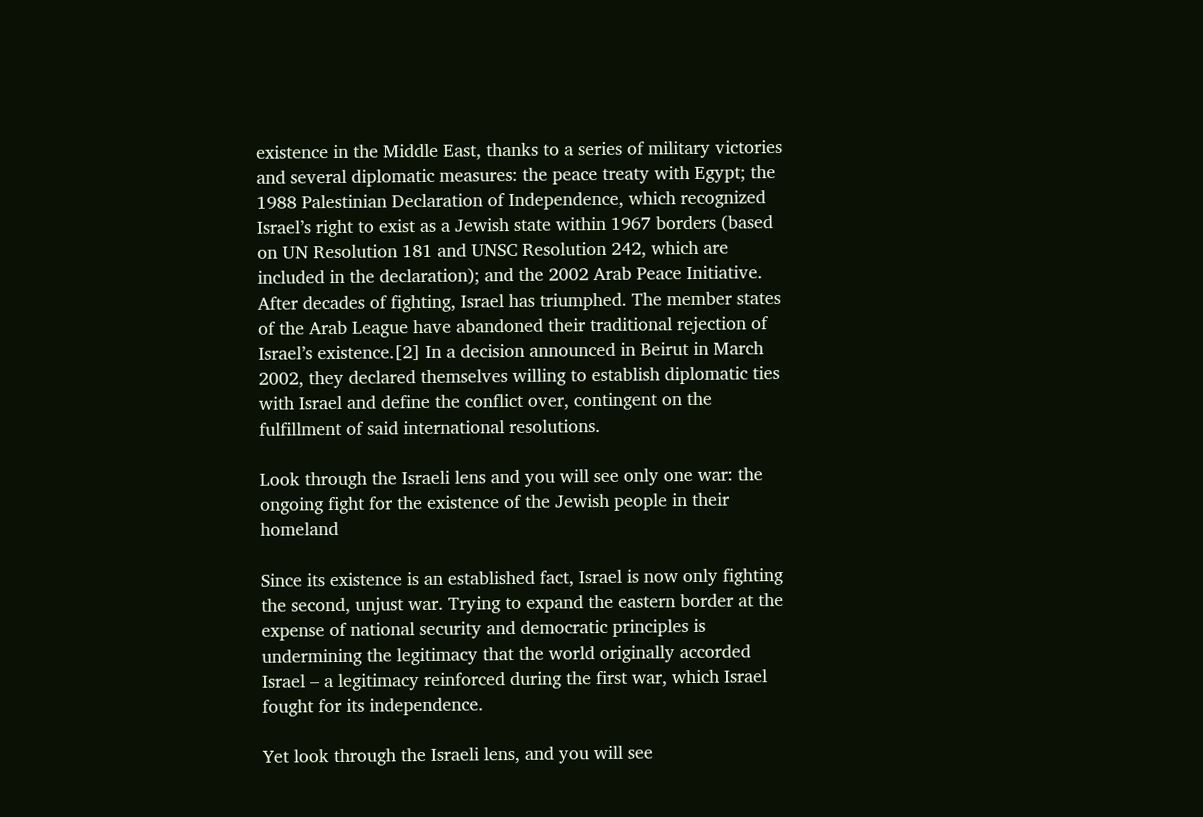existence in the Middle East, thanks to a series of military victories and several diplomatic measures: the peace treaty with Egypt; the 1988 Palestinian Declaration of Independence, which recognized Israel’s right to exist as a Jewish state within 1967 borders (based on UN Resolution 181 and UNSC Resolution 242, which are included in the declaration); and the 2002 Arab Peace Initiative. After decades of fighting, Israel has triumphed. The member states of the Arab League have abandoned their traditional rejection of Israel’s existence.[2] In a decision announced in Beirut in March 2002, they declared themselves willing to establish diplomatic ties with Israel and define the conflict over, contingent on the fulfillment of said international resolutions.

Look through the Israeli lens and you will see only one war: the ongoing fight for the existence of the Jewish people in their homeland

Since its existence is an established fact, Israel is now only fighting the second, unjust war. Trying to expand the eastern border at the expense of national security and democratic principles is undermining the legitimacy that the world originally accorded Israel – a legitimacy reinforced during the first war, which Israel fought for its independence.

Yet look through the Israeli lens, and you will see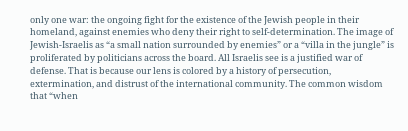only one war: the ongoing fight for the existence of the Jewish people in their homeland, against enemies who deny their right to self-determination. The image of Jewish-Israelis as “a small nation surrounded by enemies” or a “villa in the jungle” is proliferated by politicians across the board. All Israelis see is a justified war of defense. That is because our lens is colored by a history of persecution, extermination, and distrust of the international community. The common wisdom that “when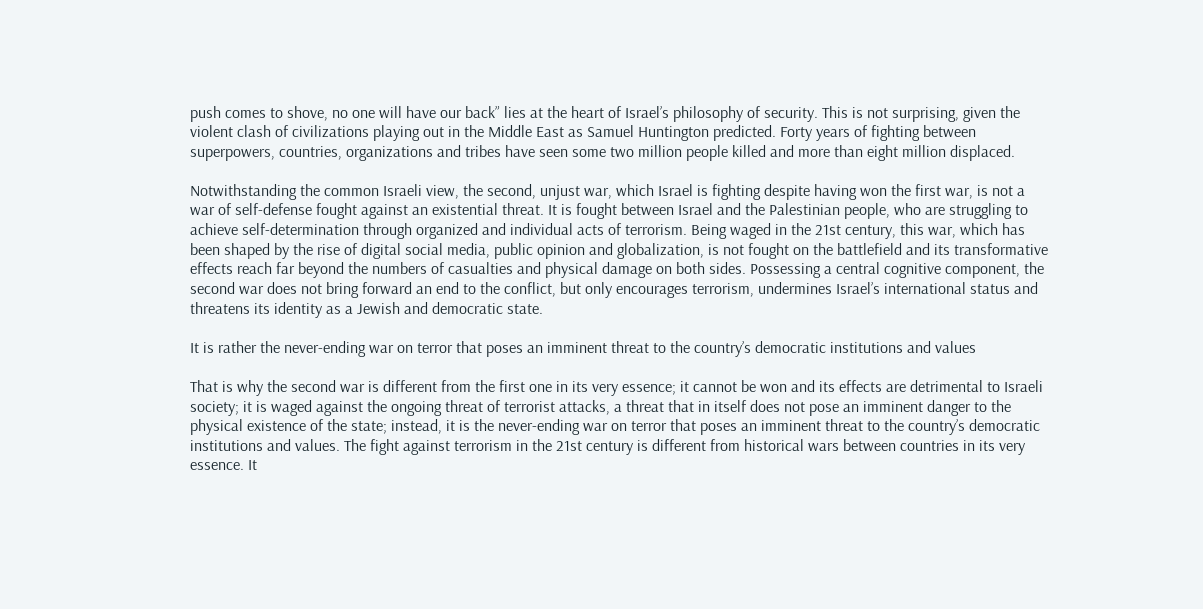push comes to shove, no one will have our back” lies at the heart of Israel’s philosophy of security. This is not surprising, given the violent clash of civilizations playing out in the Middle East as Samuel Huntington predicted. Forty years of fighting between superpowers, countries, organizations and tribes have seen some two million people killed and more than eight million displaced.

Notwithstanding the common Israeli view, the second, unjust war, which Israel is fighting despite having won the first war, is not a war of self-defense fought against an existential threat. It is fought between Israel and the Palestinian people, who are struggling to achieve self-determination through organized and individual acts of terrorism. Being waged in the 21st century, this war, which has been shaped by the rise of digital social media, public opinion and globalization, is not fought on the battlefield and its transformative effects reach far beyond the numbers of casualties and physical damage on both sides. Possessing a central cognitive component, the second war does not bring forward an end to the conflict, but only encourages terrorism, undermines Israel’s international status and threatens its identity as a Jewish and democratic state.

It is rather the never-ending war on terror that poses an imminent threat to the country’s democratic institutions and values

That is why the second war is different from the first one in its very essence; it cannot be won and its effects are detrimental to Israeli society; it is waged against the ongoing threat of terrorist attacks, a threat that in itself does not pose an imminent danger to the physical existence of the state; instead, it is the never-ending war on terror that poses an imminent threat to the country’s democratic institutions and values. The fight against terrorism in the 21st century is different from historical wars between countries in its very essence. It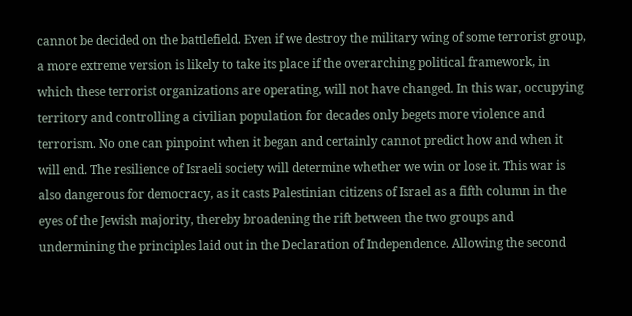cannot be decided on the battlefield. Even if we destroy the military wing of some terrorist group, a more extreme version is likely to take its place if the overarching political framework, in which these terrorist organizations are operating, will not have changed. In this war, occupying territory and controlling a civilian population for decades only begets more violence and terrorism. No one can pinpoint when it began and certainly cannot predict how and when it will end. The resilience of Israeli society will determine whether we win or lose it. This war is also dangerous for democracy, as it casts Palestinian citizens of Israel as a fifth column in the eyes of the Jewish majority, thereby broadening the rift between the two groups and undermining the principles laid out in the Declaration of Independence. Allowing the second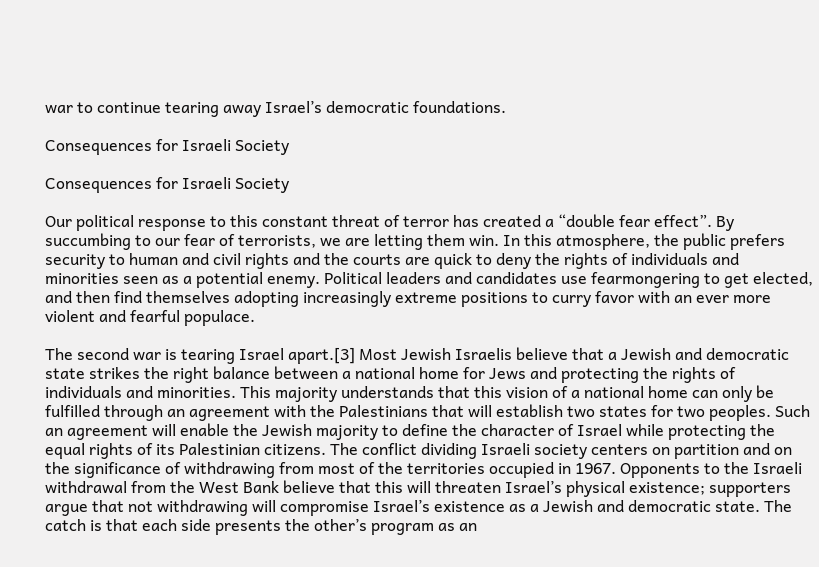war to continue tearing away Israel’s democratic foundations.

Consequences for Israeli Society

Consequences for Israeli Society

Our political response to this constant threat of terror has created a “double fear effect”. By succumbing to our fear of terrorists, we are letting them win. In this atmosphere, the public prefers security to human and civil rights and the courts are quick to deny the rights of individuals and minorities seen as a potential enemy. Political leaders and candidates use fearmongering to get elected, and then find themselves adopting increasingly extreme positions to curry favor with an ever more violent and fearful populace.

The second war is tearing Israel apart.[3] Most Jewish Israelis believe that a Jewish and democratic state strikes the right balance between a national home for Jews and protecting the rights of individuals and minorities. This majority understands that this vision of a national home can only be fulfilled through an agreement with the Palestinians that will establish two states for two peoples. Such an agreement will enable the Jewish majority to define the character of Israel while protecting the equal rights of its Palestinian citizens. The conflict dividing Israeli society centers on partition and on the significance of withdrawing from most of the territories occupied in 1967. Opponents to the Israeli withdrawal from the West Bank believe that this will threaten Israel’s physical existence; supporters argue that not withdrawing will compromise Israel’s existence as a Jewish and democratic state. The catch is that each side presents the other’s program as an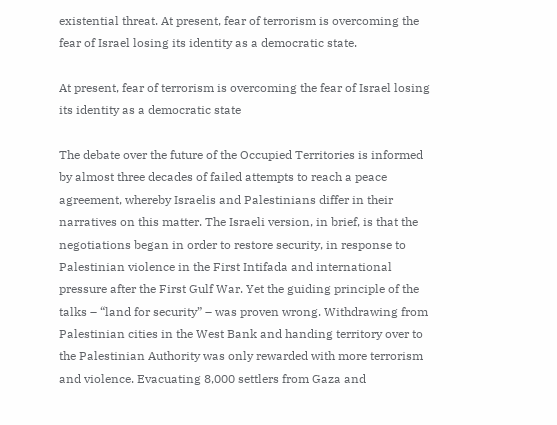existential threat. At present, fear of terrorism is overcoming the fear of Israel losing its identity as a democratic state.

At present, fear of terrorism is overcoming the fear of Israel losing its identity as a democratic state

The debate over the future of the Occupied Territories is informed by almost three decades of failed attempts to reach a peace agreement, whereby Israelis and Palestinians differ in their narratives on this matter. The Israeli version, in brief, is that the negotiations began in order to restore security, in response to Palestinian violence in the First Intifada and international pressure after the First Gulf War. Yet the guiding principle of the talks – “land for security” – was proven wrong. Withdrawing from Palestinian cities in the West Bank and handing territory over to the Palestinian Authority was only rewarded with more terrorism and violence. Evacuating 8,000 settlers from Gaza and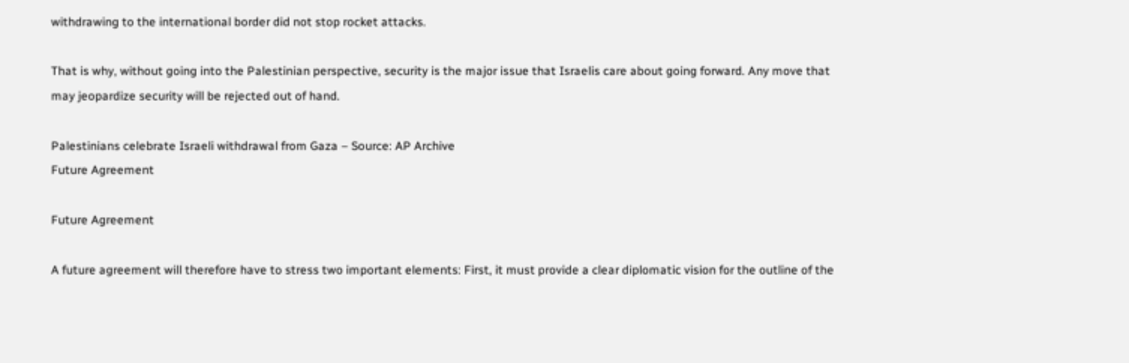withdrawing to the international border did not stop rocket attacks.

That is why, without going into the Palestinian perspective, security is the major issue that Israelis care about going forward. Any move that may jeopardize security will be rejected out of hand.

Palestinians celebrate Israeli withdrawal from Gaza – Source: AP Archive
Future Agreement

Future Agreement

A future agreement will therefore have to stress two important elements: First, it must provide a clear diplomatic vision for the outline of the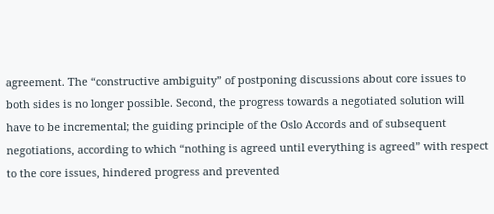agreement. The “constructive ambiguity” of postponing discussions about core issues to both sides is no longer possible. Second, the progress towards a negotiated solution will have to be incremental; the guiding principle of the Oslo Accords and of subsequent negotiations, according to which “nothing is agreed until everything is agreed” with respect to the core issues, hindered progress and prevented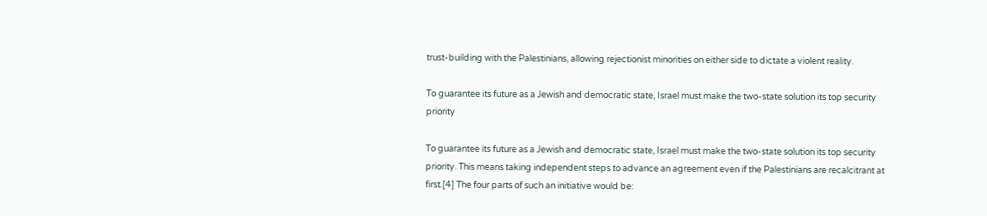trust-building with the Palestinians, allowing rejectionist minorities on either side to dictate a violent reality.

To guarantee its future as a Jewish and democratic state, Israel must make the two-state solution its top security priority

To guarantee its future as a Jewish and democratic state, Israel must make the two-state solution its top security priority. This means taking independent steps to advance an agreement even if the Palestinians are recalcitrant at first.[4] The four parts of such an initiative would be: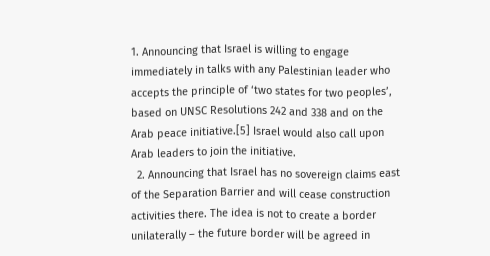1. Announcing that Israel is willing to engage immediately in talks with any Palestinian leader who accepts the principle of ‘two states for two peoples’, based on UNSC Resolutions 242 and 338 and on the Arab peace initiative.[5] Israel would also call upon Arab leaders to join the initiative.
  2. Announcing that Israel has no sovereign claims east of the Separation Barrier and will cease construction activities there. The idea is not to create a border unilaterally – the future border will be agreed in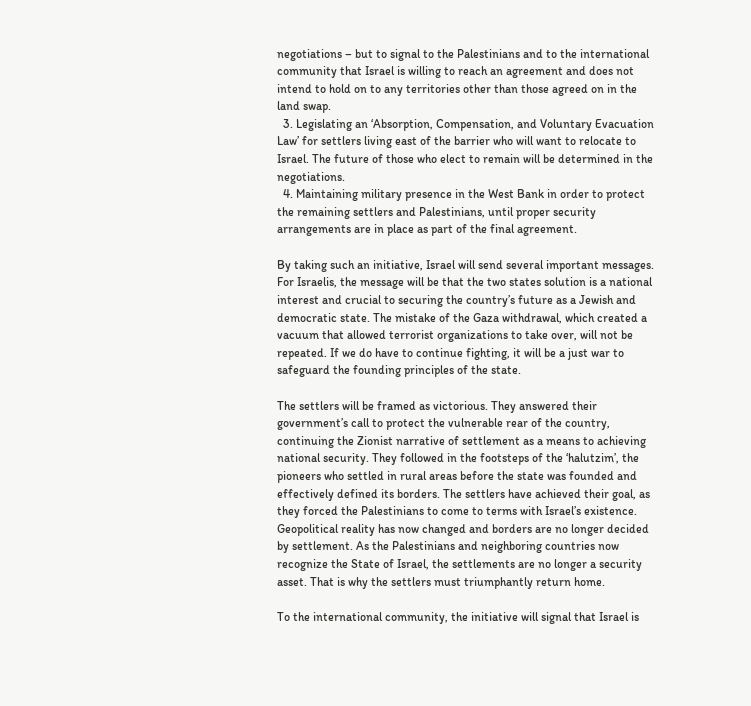negotiations – but to signal to the Palestinians and to the international community that Israel is willing to reach an agreement and does not intend to hold on to any territories other than those agreed on in the land swap.
  3. Legislating an ‘Absorption, Compensation, and Voluntary Evacuation Law’ for settlers living east of the barrier who will want to relocate to Israel. The future of those who elect to remain will be determined in the negotiations.
  4. Maintaining military presence in the West Bank in order to protect the remaining settlers and Palestinians, until proper security arrangements are in place as part of the final agreement.

By taking such an initiative, Israel will send several important messages. For Israelis, the message will be that the two states solution is a national interest and crucial to securing the country’s future as a Jewish and democratic state. The mistake of the Gaza withdrawal, which created a vacuum that allowed terrorist organizations to take over, will not be repeated. If we do have to continue fighting, it will be a just war to safeguard the founding principles of the state.

The settlers will be framed as victorious. They answered their government’s call to protect the vulnerable rear of the country, continuing the Zionist narrative of settlement as a means to achieving national security. They followed in the footsteps of the ‘halutzim’, the pioneers who settled in rural areas before the state was founded and effectively defined its borders. The settlers have achieved their goal, as they forced the Palestinians to come to terms with Israel’s existence. Geopolitical reality has now changed and borders are no longer decided by settlement. As the Palestinians and neighboring countries now recognize the State of Israel, the settlements are no longer a security asset. That is why the settlers must triumphantly return home.

To the international community, the initiative will signal that Israel is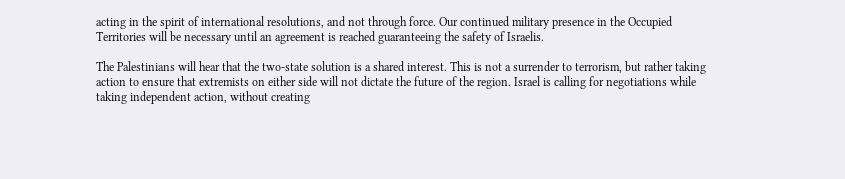acting in the spirit of international resolutions, and not through force. Our continued military presence in the Occupied Territories will be necessary until an agreement is reached guaranteeing the safety of Israelis.

The Palestinians will hear that the two-state solution is a shared interest. This is not a surrender to terrorism, but rather taking action to ensure that extremists on either side will not dictate the future of the region. Israel is calling for negotiations while taking independent action, without creating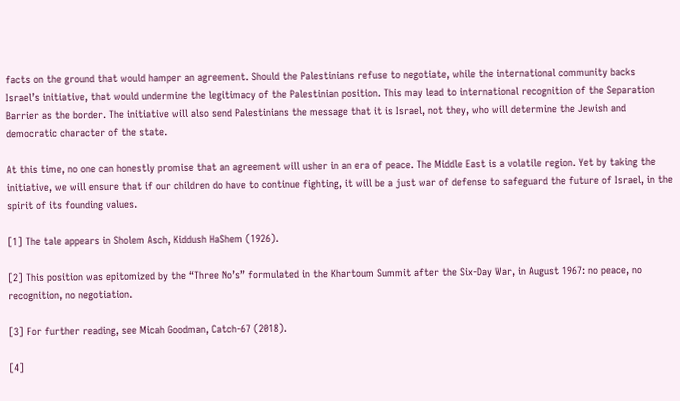facts on the ground that would hamper an agreement. Should the Palestinians refuse to negotiate, while the international community backs Israel’s initiative, that would undermine the legitimacy of the Palestinian position. This may lead to international recognition of the Separation Barrier as the border. The initiative will also send Palestinians the message that it is Israel, not they, who will determine the Jewish and democratic character of the state.

At this time, no one can honestly promise that an agreement will usher in an era of peace. The Middle East is a volatile region. Yet by taking the initiative, we will ensure that if our children do have to continue fighting, it will be a just war of defense to safeguard the future of Israel, in the spirit of its founding values.

[1] The tale appears in Sholem Asch, Kiddush HaShem (1926).

[2] This position was epitomized by the “Three No’s” formulated in the Khartoum Summit after the Six-Day War, in August 1967: no peace, no recognition, no negotiation.

[3] For further reading, see Micah Goodman, Catch-67 (2018).

[4]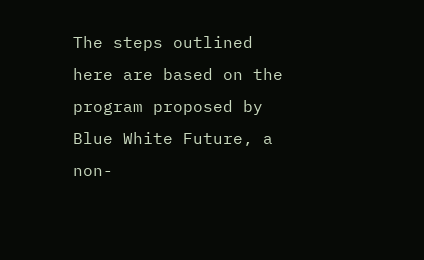The steps outlined here are based on the program proposed by Blue White Future, a non-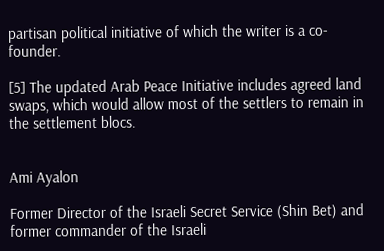partisan political initiative of which the writer is a co-founder.

[5] The updated Arab Peace Initiative includes agreed land swaps, which would allow most of the settlers to remain in the settlement blocs.


Ami Ayalon

Former Director of the Israeli Secret Service (Shin Bet) and former commander of the Israeli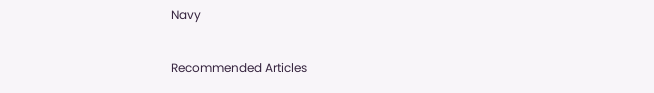Navy

Recommended Articles